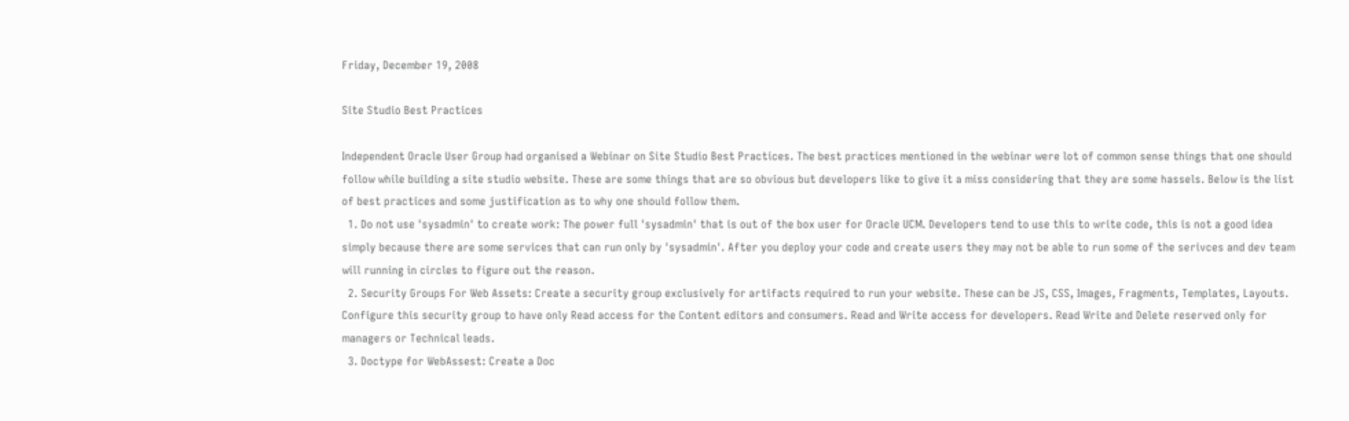Friday, December 19, 2008

Site Studio Best Practices

Independent Oracle User Group had organised a Webinar on Site Studio Best Practices. The best practices mentioned in the webinar were lot of common sense things that one should follow while building a site studio website. These are some things that are so obvious but developers like to give it a miss considering that they are some hassels. Below is the list of best practices and some justification as to why one should follow them.
  1. Do not use 'sysadmin' to create work: The power full 'sysadmin' that is out of the box user for Oracle UCM. Developers tend to use this to write code, this is not a good idea simply because there are some services that can run only by 'sysadmin'. After you deploy your code and create users they may not be able to run some of the serivces and dev team will running in circles to figure out the reason.
  2. Security Groups For Web Assets: Create a security group exclusively for artifacts required to run your website. These can be JS, CSS, Images, Fragments, Templates, Layouts. Configure this security group to have only Read access for the Content editors and consumers. Read and Write access for developers. Read Write and Delete reserved only for managers or Technical leads.
  3. Doctype for WebAssest: Create a Doc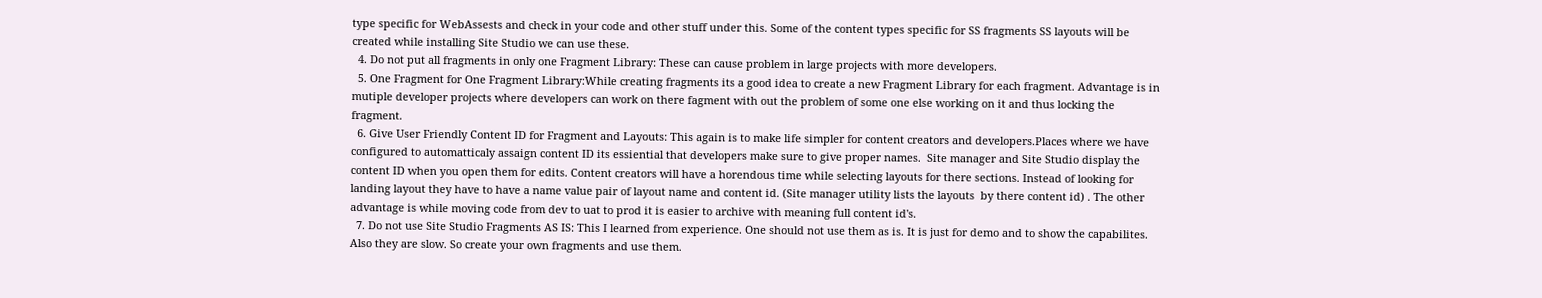type specific for WebAssests and check in your code and other stuff under this. Some of the content types specific for SS fragments SS layouts will be created while installing Site Studio we can use these.
  4. Do not put all fragments in only one Fragment Library: These can cause problem in large projects with more developers.
  5. One Fragment for One Fragment Library:While creating fragments its a good idea to create a new Fragment Library for each fragment. Advantage is in mutiple developer projects where developers can work on there fagment with out the problem of some one else working on it and thus locking the fragment.
  6. Give User Friendly Content ID for Fragment and Layouts: This again is to make life simpler for content creators and developers.Places where we have configured to automatticaly assaign content ID its essiential that developers make sure to give proper names.  Site manager and Site Studio display the content ID when you open them for edits. Content creators will have a horendous time while selecting layouts for there sections. Instead of looking for landing layout they have to have a name value pair of layout name and content id. (Site manager utility lists the layouts  by there content id) . The other advantage is while moving code from dev to uat to prod it is easier to archive with meaning full content id's.
  7. Do not use Site Studio Fragments AS IS: This I learned from experience. One should not use them as is. It is just for demo and to show the capabilites. Also they are slow. So create your own fragments and use them.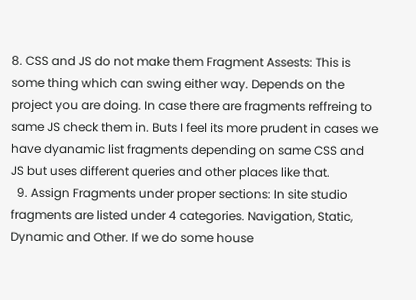8. CSS and JS do not make them Fragment Assests: This is some thing which can swing either way. Depends on the project you are doing. In case there are fragments reffreing to same JS check them in. Buts I feel its more prudent in cases we have dyanamic list fragments depending on same CSS and JS but uses different queries and other places like that.
  9. Assign Fragments under proper sections: In site studio fragments are listed under 4 categories. Navigation, Static, Dynamic and Other. If we do some house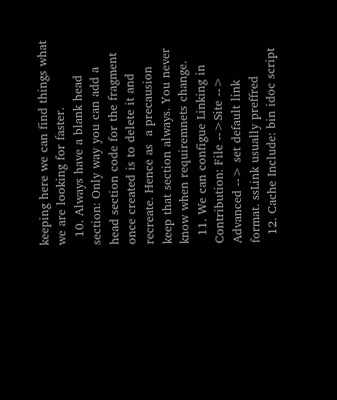keeping here we can find things what we are looking for faster.
  10. Always have a blank head section: Only way you can add a head section code for the fragment once created is to delete it and recreate. Hence as  a precausion keep that section always. You never know when requiremnets change.
  11. We can configue Linking in Contribution: File -->Site --> Advanced --> set default link format. ssLink usually preffred
  12. Cache Include: bin idoc script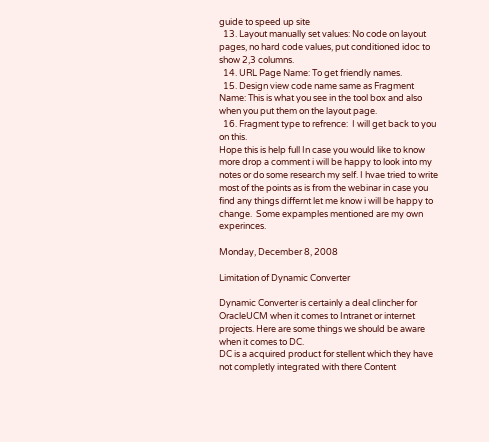guide to speed up site
  13. Layout manually set values: No code on layout pages, no hard code values, put conditioned idoc to show 2,3 columns.
  14. URL Page Name: To get friendly names.
  15. Design view code name same as Fragment Name: This is what you see in the tool box and also when you put them on the layout page.
  16. Fragment type to refrence:  I will get back to you on this.
Hope this is help full In case you would like to know more drop a comment i will be happy to look into my notes or do some research my self. I hvae tried to write most of the points as is from the webinar in case you find any things differnt let me know i will be happy to change.  Some expamples mentioned are my own experinces.

Monday, December 8, 2008

Limitation of Dynamic Converter

Dynamic Converter is certainly a deal clincher for OracleUCM when it comes to Intranet or internet projects. Here are some things we should be aware when it comes to DC.
DC is a acquired product for stellent which they have not completly integrated with there Content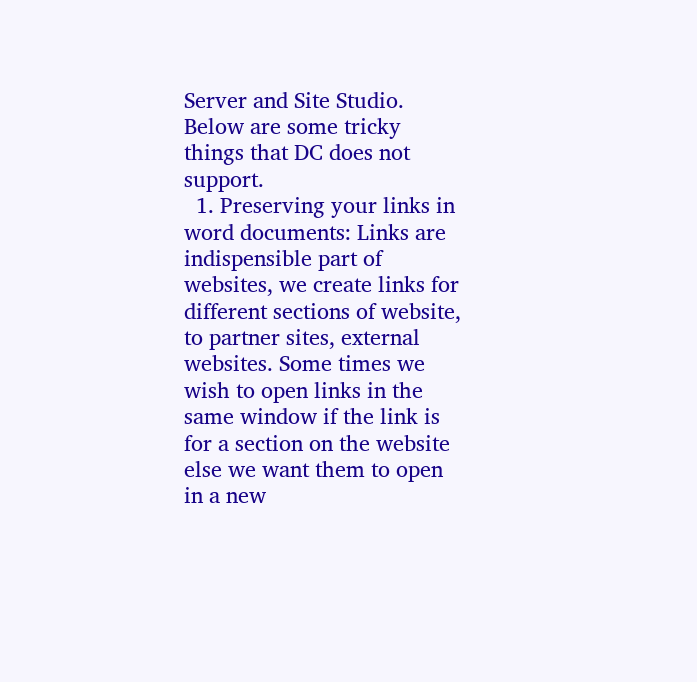Server and Site Studio. Below are some tricky things that DC does not support.
  1. Preserving your links in word documents: Links are indispensible part of websites, we create links for different sections of website, to partner sites, external websites. Some times we wish to open links in the same window if the link is for a section on the website else we want them to open in a new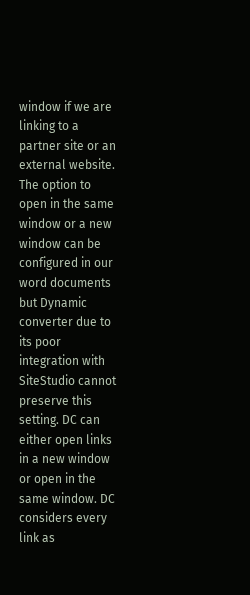window if we are linking to a partner site or an external website. The option to open in the same window or a new window can be configured in our word documents but Dynamic converter due to its poor integration with SiteStudio cannot preserve this setting. DC can either open links in a new window or open in the same window. DC considers every link as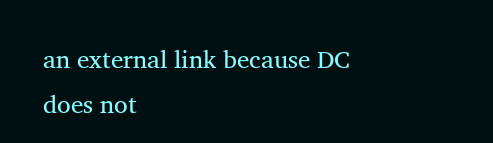an external link because DC does not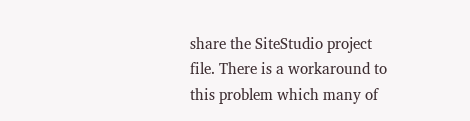share the SiteStudio project file. There is a workaround to this problem which many of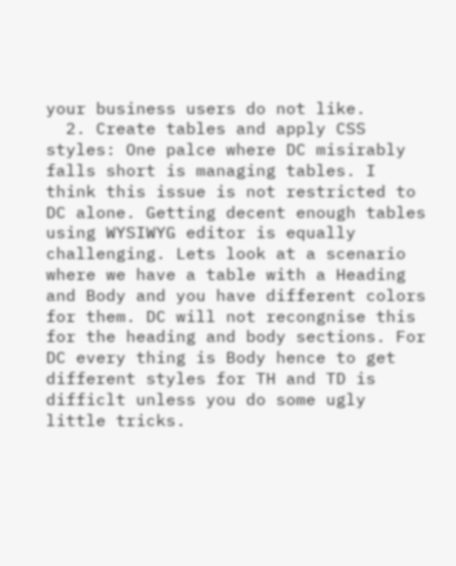your business users do not like.
  2. Create tables and apply CSS styles: One palce where DC misirably falls short is managing tables. I think this issue is not restricted to DC alone. Getting decent enough tables using WYSIWYG editor is equally challenging. Lets look at a scenario where we have a table with a Heading and Body and you have different colors for them. DC will not recongnise this for the heading and body sections. For DC every thing is Body hence to get different styles for TH and TD is difficlt unless you do some ugly little tricks.